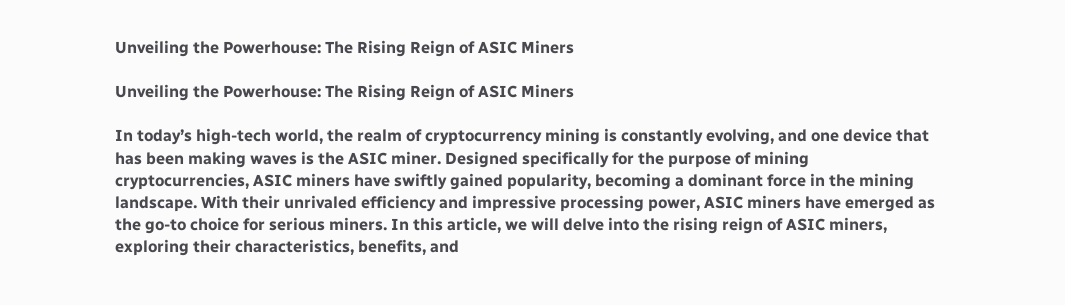Unveiling the Powerhouse: The Rising Reign of ASIC Miners

Unveiling the Powerhouse: The Rising Reign of ASIC Miners

In today’s high-tech world, the realm of cryptocurrency mining is constantly evolving, and one device that has been making waves is the ASIC miner. Designed specifically for the purpose of mining cryptocurrencies, ASIC miners have swiftly gained popularity, becoming a dominant force in the mining landscape. With their unrivaled efficiency and impressive processing power, ASIC miners have emerged as the go-to choice for serious miners. In this article, we will delve into the rising reign of ASIC miners, exploring their characteristics, benefits, and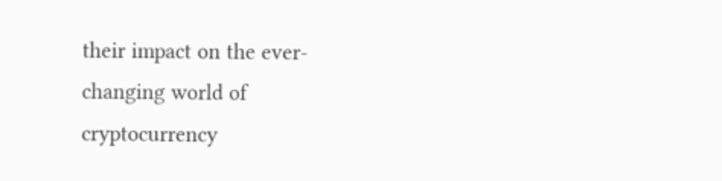their impact on the ever-changing world of cryptocurrency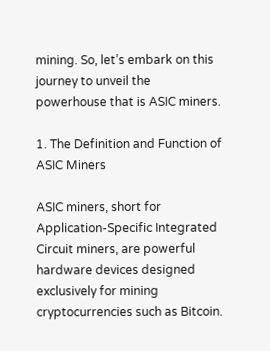mining. So, let’s embark on this journey to unveil the powerhouse that is ASIC miners.

1. The Definition and Function of ASIC Miners

ASIC miners, short for Application-Specific Integrated Circuit miners, are powerful hardware devices designed exclusively for mining cryptocurrencies such as Bitcoin.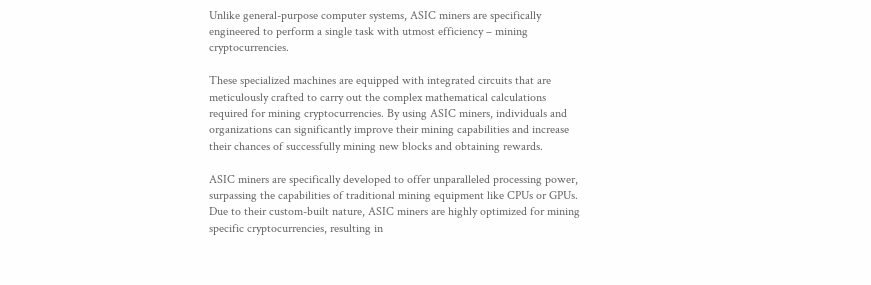Unlike general-purpose computer systems, ASIC miners are specifically engineered to perform a single task with utmost efficiency – mining cryptocurrencies.

These specialized machines are equipped with integrated circuits that are meticulously crafted to carry out the complex mathematical calculations required for mining cryptocurrencies. By using ASIC miners, individuals and organizations can significantly improve their mining capabilities and increase their chances of successfully mining new blocks and obtaining rewards.

ASIC miners are specifically developed to offer unparalleled processing power, surpassing the capabilities of traditional mining equipment like CPUs or GPUs. Due to their custom-built nature, ASIC miners are highly optimized for mining specific cryptocurrencies, resulting in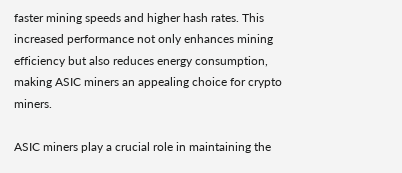faster mining speeds and higher hash rates. This increased performance not only enhances mining efficiency but also reduces energy consumption, making ASIC miners an appealing choice for crypto miners.

ASIC miners play a crucial role in maintaining the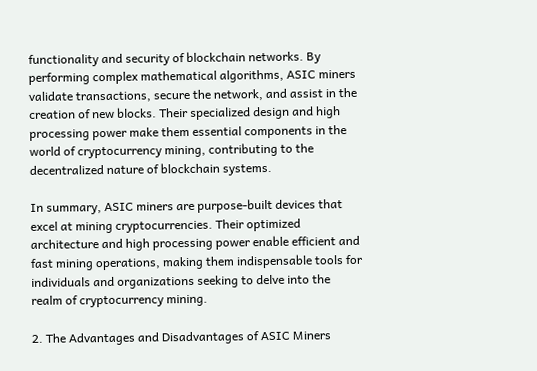functionality and security of blockchain networks. By performing complex mathematical algorithms, ASIC miners validate transactions, secure the network, and assist in the creation of new blocks. Their specialized design and high processing power make them essential components in the world of cryptocurrency mining, contributing to the decentralized nature of blockchain systems.

In summary, ASIC miners are purpose-built devices that excel at mining cryptocurrencies. Their optimized architecture and high processing power enable efficient and fast mining operations, making them indispensable tools for individuals and organizations seeking to delve into the realm of cryptocurrency mining.

2. The Advantages and Disadvantages of ASIC Miners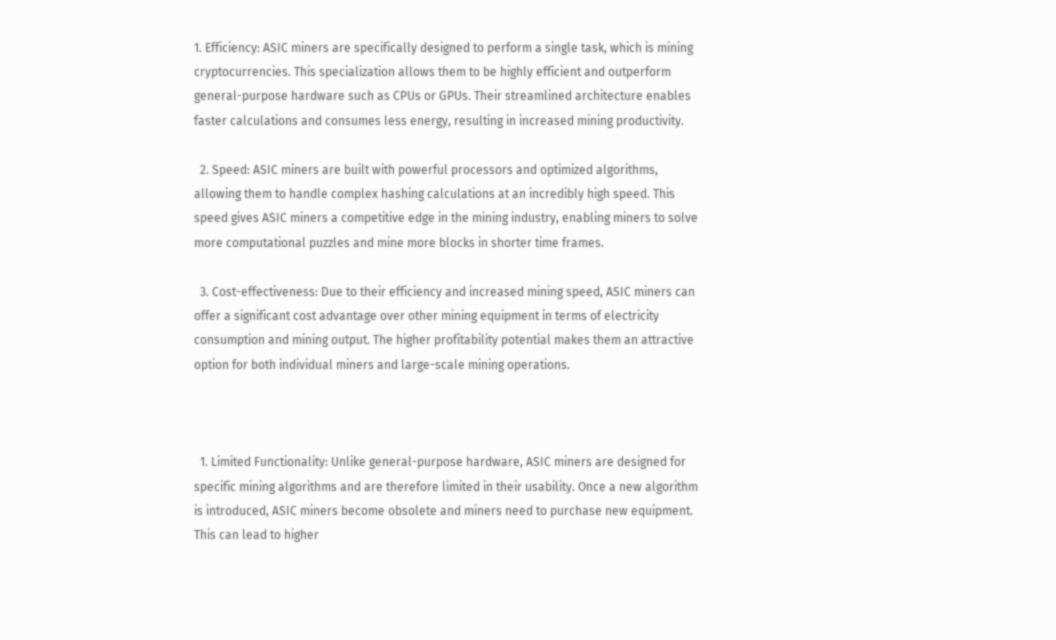1. Efficiency: ASIC miners are specifically designed to perform a single task, which is mining cryptocurrencies. This specialization allows them to be highly efficient and outperform general-purpose hardware such as CPUs or GPUs. Their streamlined architecture enables faster calculations and consumes less energy, resulting in increased mining productivity.

  2. Speed: ASIC miners are built with powerful processors and optimized algorithms, allowing them to handle complex hashing calculations at an incredibly high speed. This speed gives ASIC miners a competitive edge in the mining industry, enabling miners to solve more computational puzzles and mine more blocks in shorter time frames.

  3. Cost-effectiveness: Due to their efficiency and increased mining speed, ASIC miners can offer a significant cost advantage over other mining equipment in terms of electricity consumption and mining output. The higher profitability potential makes them an attractive option for both individual miners and large-scale mining operations.



  1. Limited Functionality: Unlike general-purpose hardware, ASIC miners are designed for specific mining algorithms and are therefore limited in their usability. Once a new algorithm is introduced, ASIC miners become obsolete and miners need to purchase new equipment. This can lead to higher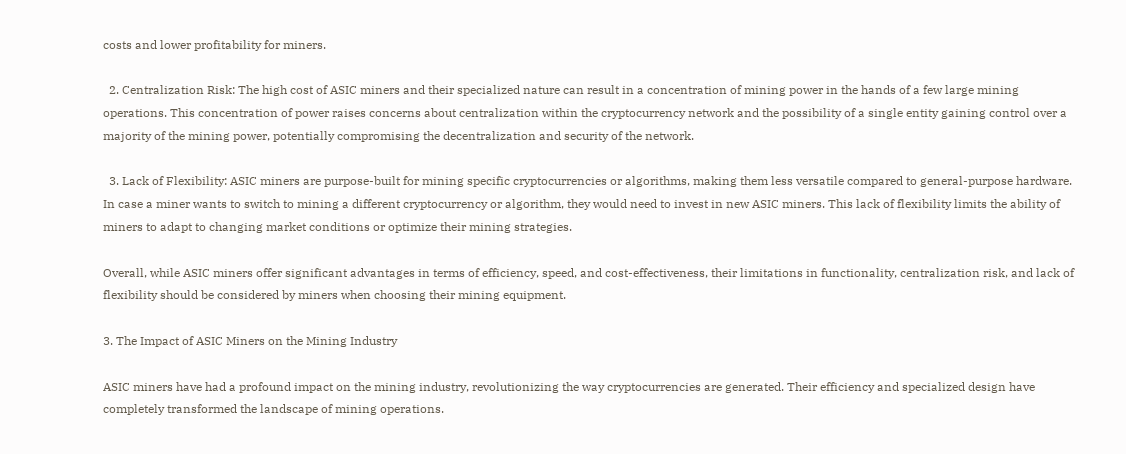costs and lower profitability for miners.

  2. Centralization Risk: The high cost of ASIC miners and their specialized nature can result in a concentration of mining power in the hands of a few large mining operations. This concentration of power raises concerns about centralization within the cryptocurrency network and the possibility of a single entity gaining control over a majority of the mining power, potentially compromising the decentralization and security of the network.

  3. Lack of Flexibility: ASIC miners are purpose-built for mining specific cryptocurrencies or algorithms, making them less versatile compared to general-purpose hardware. In case a miner wants to switch to mining a different cryptocurrency or algorithm, they would need to invest in new ASIC miners. This lack of flexibility limits the ability of miners to adapt to changing market conditions or optimize their mining strategies.

Overall, while ASIC miners offer significant advantages in terms of efficiency, speed, and cost-effectiveness, their limitations in functionality, centralization risk, and lack of flexibility should be considered by miners when choosing their mining equipment.

3. The Impact of ASIC Miners on the Mining Industry

ASIC miners have had a profound impact on the mining industry, revolutionizing the way cryptocurrencies are generated. Their efficiency and specialized design have completely transformed the landscape of mining operations.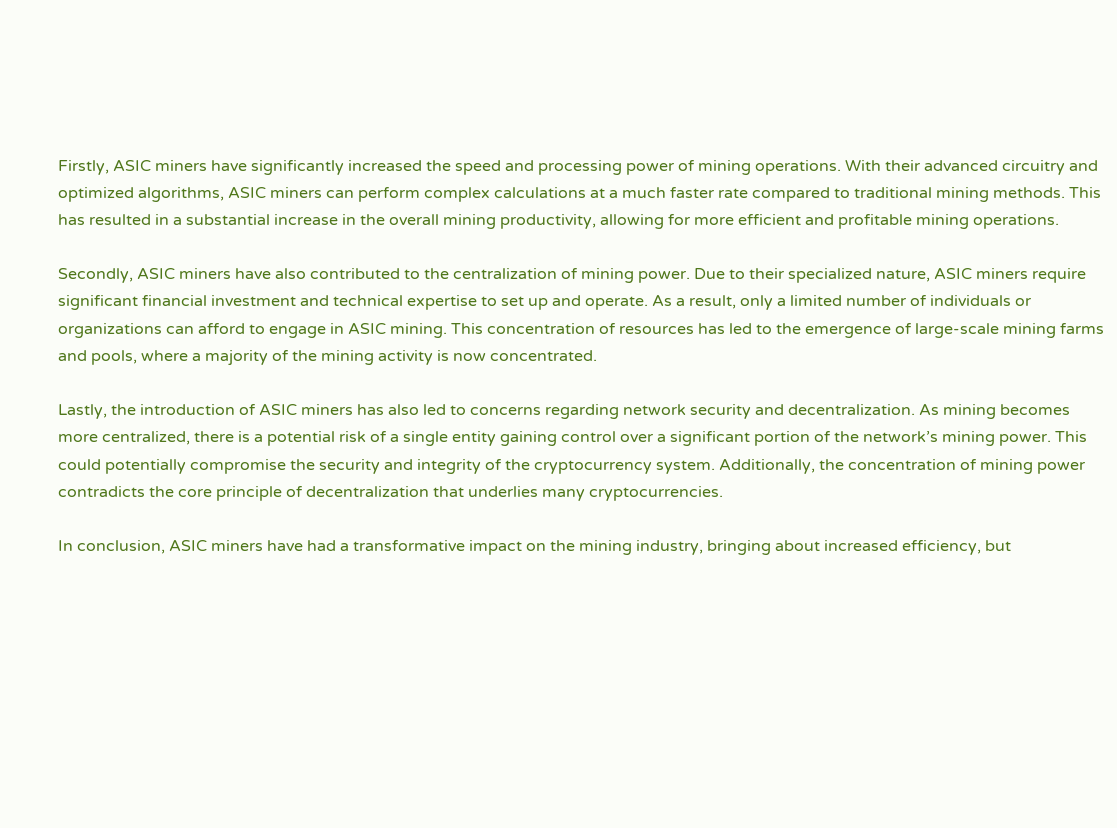Firstly, ASIC miners have significantly increased the speed and processing power of mining operations. With their advanced circuitry and optimized algorithms, ASIC miners can perform complex calculations at a much faster rate compared to traditional mining methods. This has resulted in a substantial increase in the overall mining productivity, allowing for more efficient and profitable mining operations.

Secondly, ASIC miners have also contributed to the centralization of mining power. Due to their specialized nature, ASIC miners require significant financial investment and technical expertise to set up and operate. As a result, only a limited number of individuals or organizations can afford to engage in ASIC mining. This concentration of resources has led to the emergence of large-scale mining farms and pools, where a majority of the mining activity is now concentrated.

Lastly, the introduction of ASIC miners has also led to concerns regarding network security and decentralization. As mining becomes more centralized, there is a potential risk of a single entity gaining control over a significant portion of the network’s mining power. This could potentially compromise the security and integrity of the cryptocurrency system. Additionally, the concentration of mining power contradicts the core principle of decentralization that underlies many cryptocurrencies.

In conclusion, ASIC miners have had a transformative impact on the mining industry, bringing about increased efficiency, but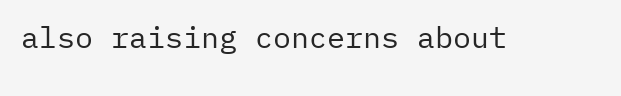also raising concerns about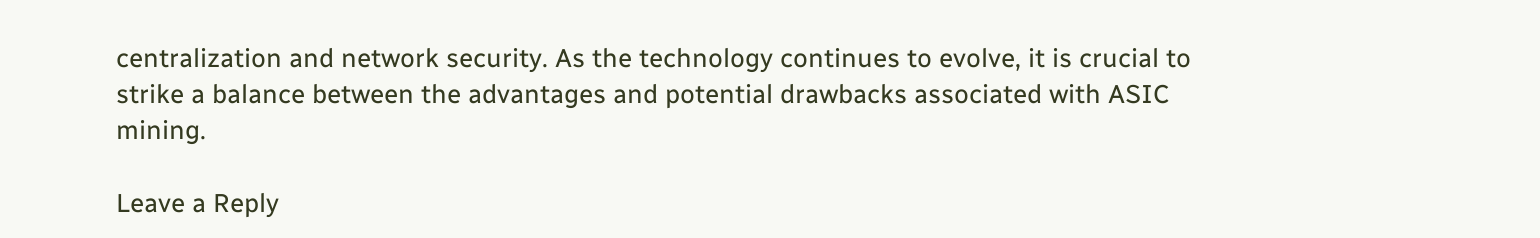centralization and network security. As the technology continues to evolve, it is crucial to strike a balance between the advantages and potential drawbacks associated with ASIC mining.

Leave a Reply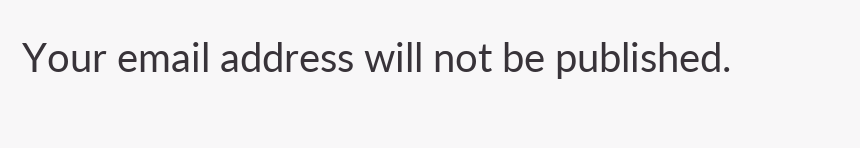Your email address will not be published.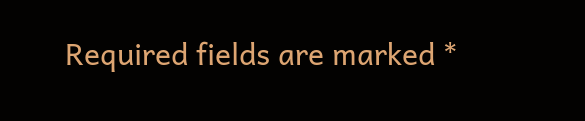Required fields are marked *